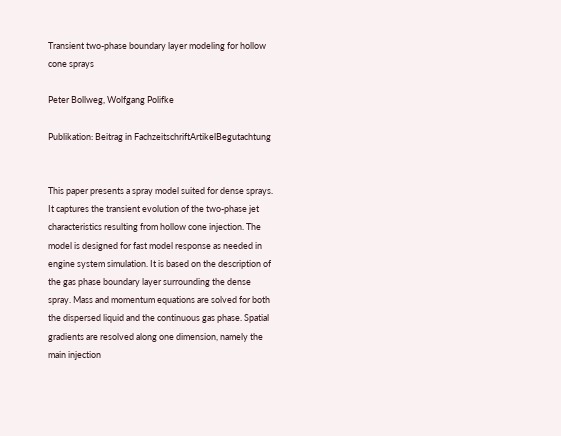Transient two-phase boundary layer modeling for hollow cone sprays

Peter Bollweg, Wolfgang Polifke

Publikation: Beitrag in FachzeitschriftArtikelBegutachtung


This paper presents a spray model suited for dense sprays. It captures the transient evolution of the two-phase jet characteristics resulting from hollow cone injection. The model is designed for fast model response as needed in engine system simulation. It is based on the description of the gas phase boundary layer surrounding the dense spray. Mass and momentum equations are solved for both the dispersed liquid and the continuous gas phase. Spatial gradients are resolved along one dimension, namely the main injection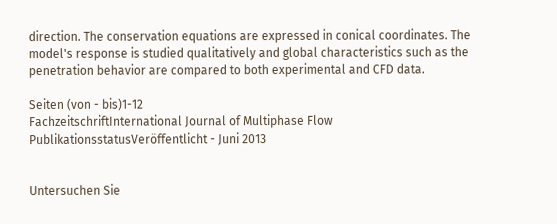direction. The conservation equations are expressed in conical coordinates. The model's response is studied qualitatively and global characteristics such as the penetration behavior are compared to both experimental and CFD data.

Seiten (von - bis)1-12
FachzeitschriftInternational Journal of Multiphase Flow
PublikationsstatusVeröffentlicht - Juni 2013


Untersuchen Sie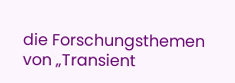die Forschungsthemen von „Transient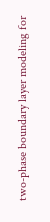two-phase boundary layer modeling for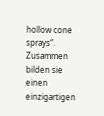hollow cone sprays“. Zusammen bilden sie einen einzigartigen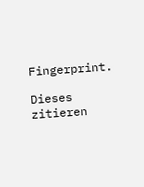Fingerprint.

Dieses zitieren